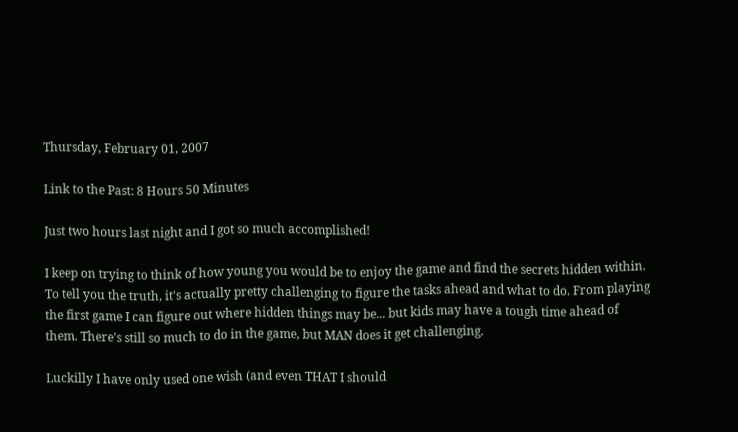Thursday, February 01, 2007

Link to the Past: 8 Hours 50 Minutes

Just two hours last night and I got so much accomplished!

I keep on trying to think of how young you would be to enjoy the game and find the secrets hidden within. To tell you the truth, it's actually pretty challenging to figure the tasks ahead and what to do. From playing the first game I can figure out where hidden things may be... but kids may have a tough time ahead of them. There's still so much to do in the game, but MAN does it get challenging.

Luckilly I have only used one wish (and even THAT I should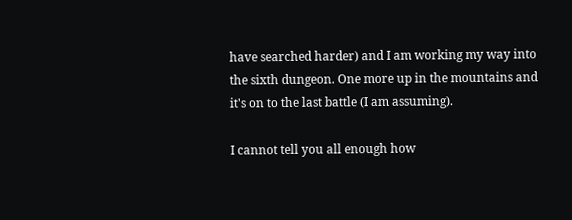have searched harder) and I am working my way into the sixth dungeon. One more up in the mountains and it's on to the last battle (I am assuming).

I cannot tell you all enough how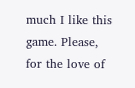much I like this game. Please, for the love of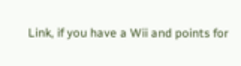Link, if you have a Wii and points for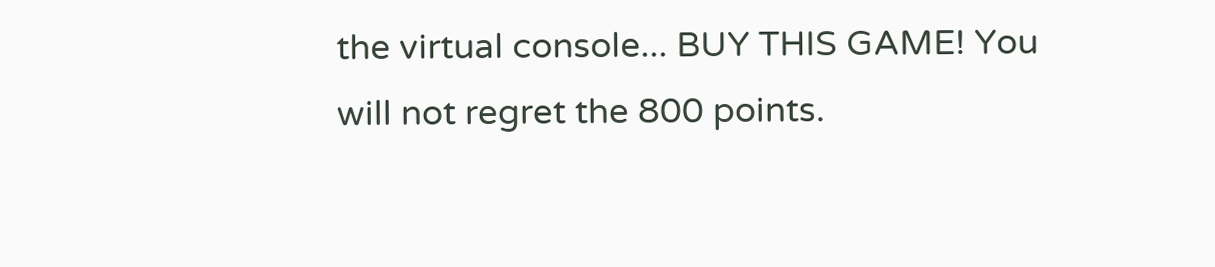the virtual console... BUY THIS GAME! You will not regret the 800 points.